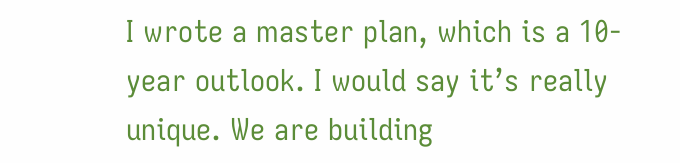I wrote a master plan, which is a 10-year outlook. I would say it’s really unique. We are building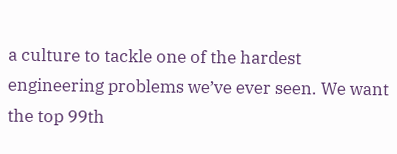a culture to tackle one of the hardest engineering problems we’ve ever seen. We want the top 99th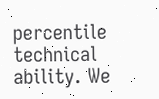percentile technical ability. We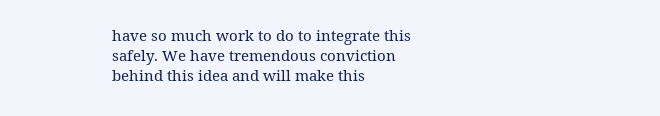have so much work to do to integrate this safely. We have tremendous conviction behind this idea and will make this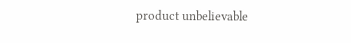product unbelievable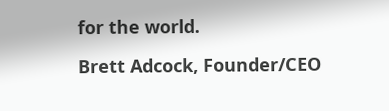for the world.

Brett Adcock, Founder/CEO